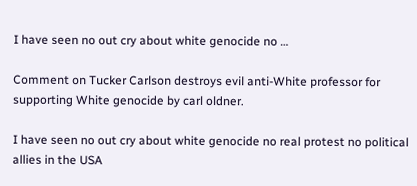I have seen no out cry about white genocide no …

Comment on Tucker Carlson destroys evil anti-White professor for supporting White genocide by carl oldner.

I have seen no out cry about white genocide no real protest no political allies in the USA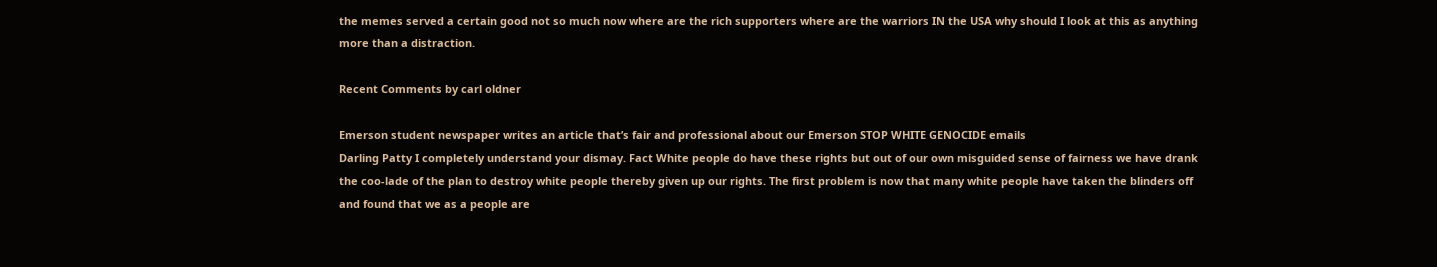the memes served a certain good not so much now where are the rich supporters where are the warriors IN the USA why should I look at this as anything more than a distraction.

Recent Comments by carl oldner

Emerson student newspaper writes an article that’s fair and professional about our Emerson STOP WHITE GENOCIDE emails
Darling Patty I completely understand your dismay. Fact White people do have these rights but out of our own misguided sense of fairness we have drank the coo-lade of the plan to destroy white people thereby given up our rights. The first problem is now that many white people have taken the blinders off and found that we as a people are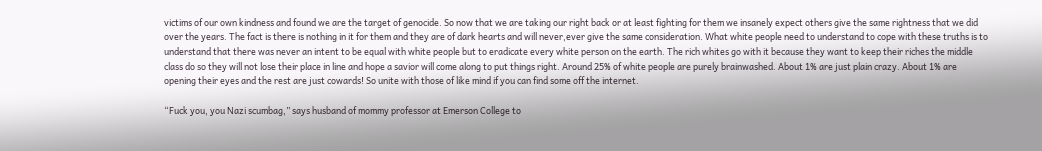victims of our own kindness and found we are the target of genocide. So now that we are taking our right back or at least fighting for them we insanely expect others give the same rightness that we did over the years. The fact is there is nothing in it for them and they are of dark hearts and will never,ever give the same consideration. What white people need to understand to cope with these truths is to understand that there was never an intent to be equal with white people but to eradicate every white person on the earth. The rich whites go with it because they want to keep their riches the middle class do so they will not lose their place in line and hope a savior will come along to put things right. Around 25% of white people are purely brainwashed. About 1% are just plain crazy. About 1% are opening their eyes and the rest are just cowards! So unite with those of like mind if you can find some off the internet.

“Fuck you, you Nazi scumbag,” says husband of mommy professor at Emerson College to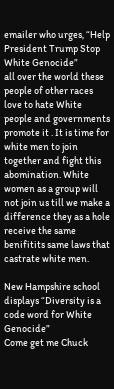emailer who urges, “Help President Trump Stop White Genocide”
all over the world these people of other races love to hate White people and governments promote it . It is time for white men to join together and fight this abomination. White women as a group will not join us till we make a difference they as a hole receive the same benifitits same laws that castrate white men.

New Hampshire school displays “Diversity is a code word for White Genocide”
Come get me Chuck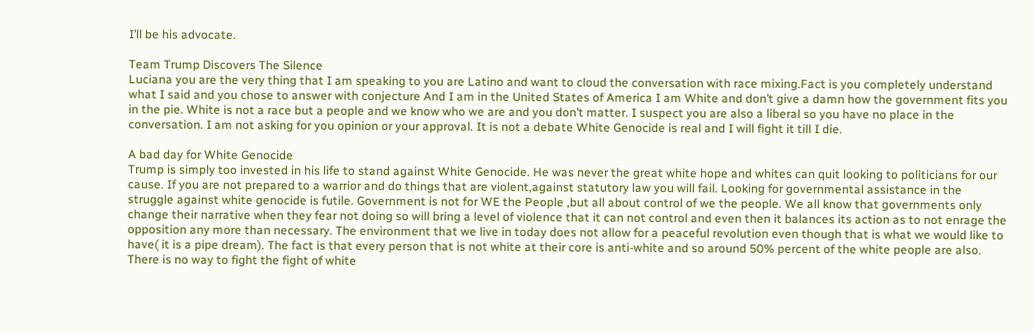I’ll be his advocate.

Team Trump Discovers The Silence
Luciana you are the very thing that I am speaking to you are Latino and want to cloud the conversation with race mixing.Fact is you completely understand what I said and you chose to answer with conjecture And I am in the United States of America I am White and don’t give a damn how the government fits you in the pie. White is not a race but a people and we know who we are and you don’t matter. I suspect you are also a liberal so you have no place in the conversation. I am not asking for you opinion or your approval. It is not a debate White Genocide is real and I will fight it till I die.

A bad day for White Genocide
Trump is simply too invested in his life to stand against White Genocide. He was never the great white hope and whites can quit looking to politicians for our cause. If you are not prepared to a warrior and do things that are violent,against statutory law you will fail. Looking for governmental assistance in the struggle against white genocide is futile. Government is not for WE the People ,but all about control of we the people. We all know that governments only change their narrative when they fear not doing so will bring a level of violence that it can not control and even then it balances its action as to not enrage the opposition any more than necessary. The environment that we live in today does not allow for a peaceful revolution even though that is what we would like to have( it is a pipe dream). The fact is that every person that is not white at their core is anti-white and so around 50% percent of the white people are also. There is no way to fight the fight of white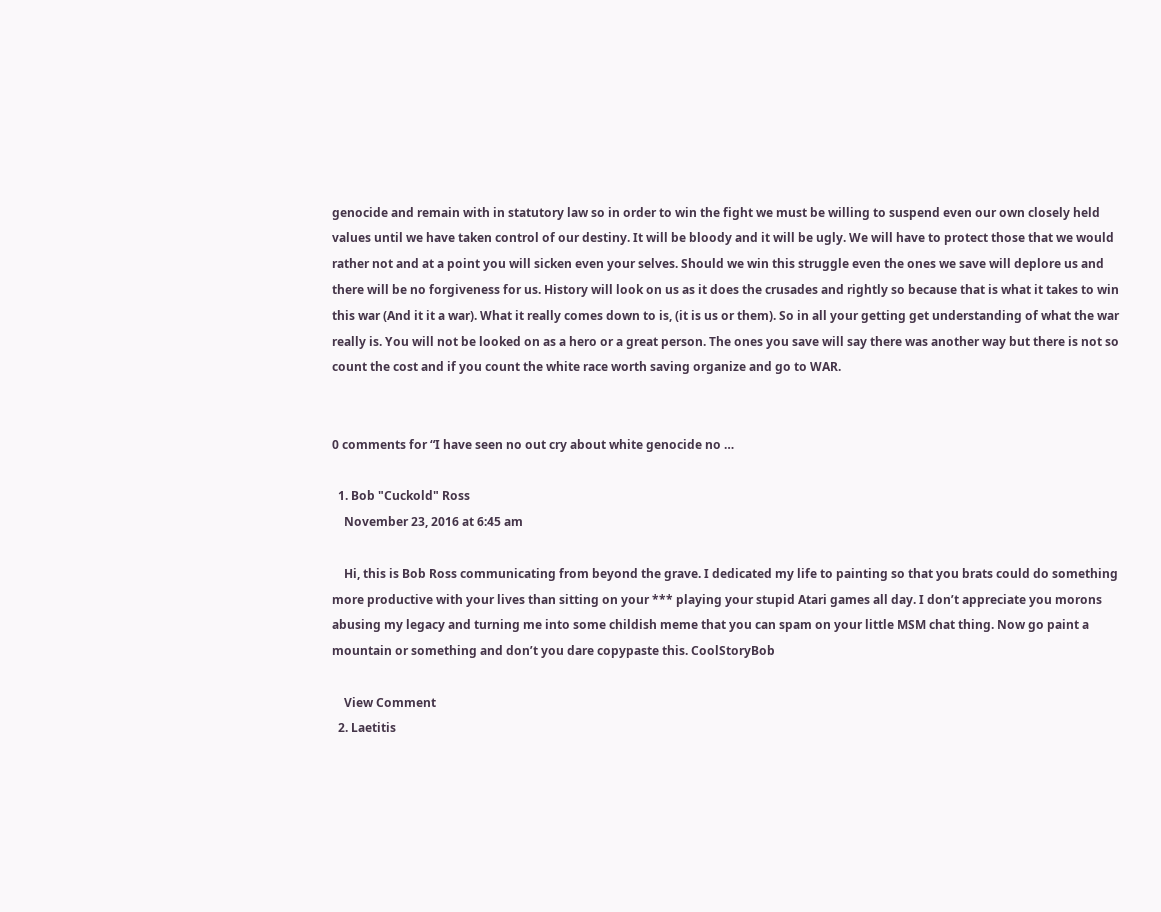genocide and remain with in statutory law so in order to win the fight we must be willing to suspend even our own closely held values until we have taken control of our destiny. It will be bloody and it will be ugly. We will have to protect those that we would rather not and at a point you will sicken even your selves. Should we win this struggle even the ones we save will deplore us and there will be no forgiveness for us. History will look on us as it does the crusades and rightly so because that is what it takes to win this war (And it it a war). What it really comes down to is, (it is us or them). So in all your getting get understanding of what the war really is. You will not be looked on as a hero or a great person. The ones you save will say there was another way but there is not so count the cost and if you count the white race worth saving organize and go to WAR.


0 comments for “I have seen no out cry about white genocide no …

  1. Bob "Cuckold" Ross
    November 23, 2016 at 6:45 am

    Hi, this is Bob Ross communicating from beyond the grave. I dedicated my life to painting so that you brats could do something more productive with your lives than sitting on your *** playing your stupid Atari games all day. I don’t appreciate you morons abusing my legacy and turning me into some childish meme that you can spam on your little MSM chat thing. Now go paint a mountain or something and don’t you dare copypaste this. CoolStoryBob

    View Comment
  2. Laetitis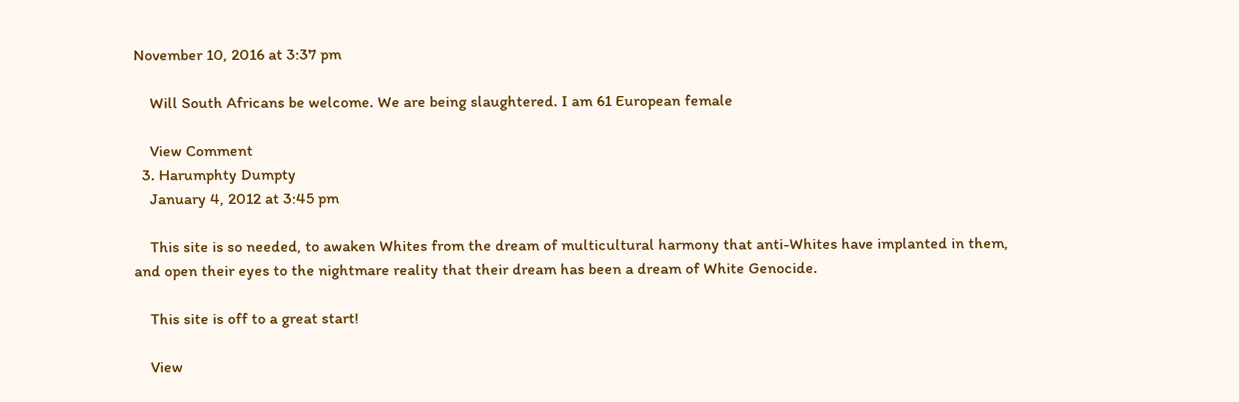November 10, 2016 at 3:37 pm

    Will South Africans be welcome. We are being slaughtered. I am 61 European female

    View Comment
  3. Harumphty Dumpty
    January 4, 2012 at 3:45 pm

    This site is so needed, to awaken Whites from the dream of multicultural harmony that anti-Whites have implanted in them, and open their eyes to the nightmare reality that their dream has been a dream of White Genocide.

    This site is off to a great start!

    View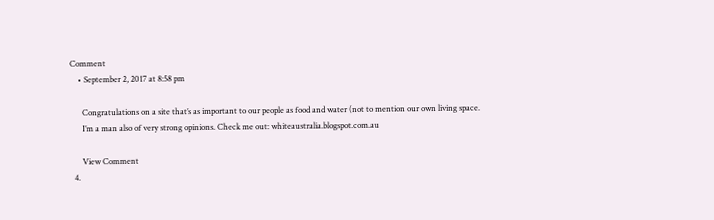Comment
    • September 2, 2017 at 8:58 pm

      Congratulations on a site that’s as important to our people as food and water (not to mention our own living space.
      I’m a man also of very strong opinions. Check me out: whiteaustralia.blogspot.com.au

      View Comment
  4.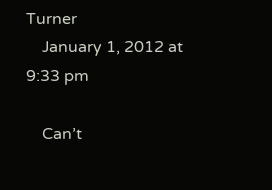Turner
    January 1, 2012 at 9:33 pm

    Can’t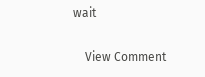wait

    View Comment